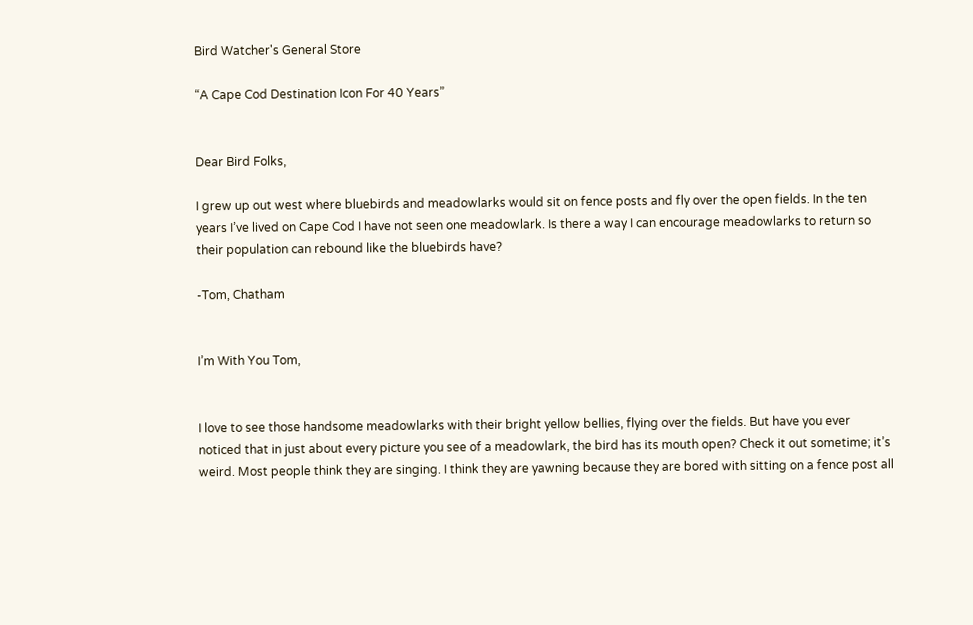Bird Watcher's General Store

“A Cape Cod Destination Icon For 40 Years”


Dear Bird Folks,

I grew up out west where bluebirds and meadowlarks would sit on fence posts and fly over the open fields. In the ten years I’ve lived on Cape Cod I have not seen one meadowlark. Is there a way I can encourage meadowlarks to return so their population can rebound like the bluebirds have?

-Tom, Chatham


I’m With You Tom,


I love to see those handsome meadowlarks with their bright yellow bellies, flying over the fields. But have you ever noticed that in just about every picture you see of a meadowlark, the bird has its mouth open? Check it out sometime; it’s weird. Most people think they are singing. I think they are yawning because they are bored with sitting on a fence post all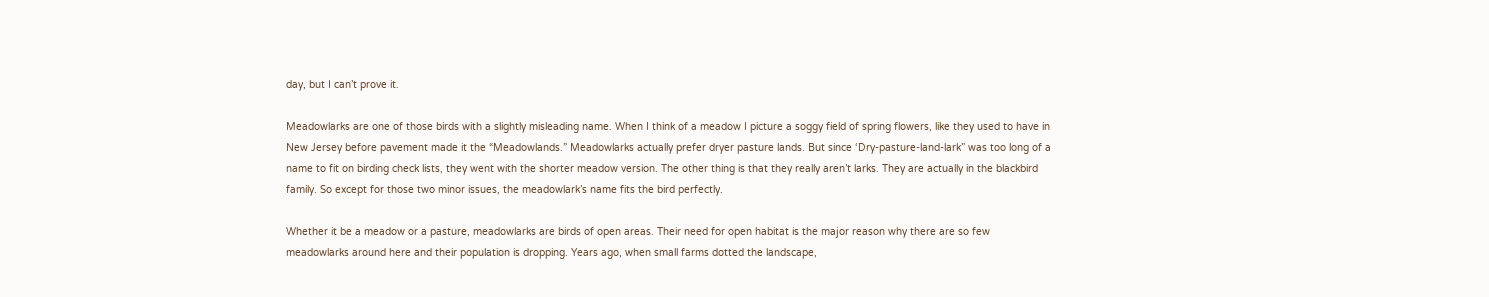day, but I can’t prove it.

Meadowlarks are one of those birds with a slightly misleading name. When I think of a meadow I picture a soggy field of spring flowers, like they used to have in New Jersey before pavement made it the “Meadowlands.” Meadowlarks actually prefer dryer pasture lands. But since ‘Dry-pasture-land-lark” was too long of a name to fit on birding check lists, they went with the shorter meadow version. The other thing is that they really aren’t larks. They are actually in the blackbird family. So except for those two minor issues, the meadowlark’s name fits the bird perfectly.

Whether it be a meadow or a pasture, meadowlarks are birds of open areas. Their need for open habitat is the major reason why there are so few meadowlarks around here and their population is dropping. Years ago, when small farms dotted the landscape,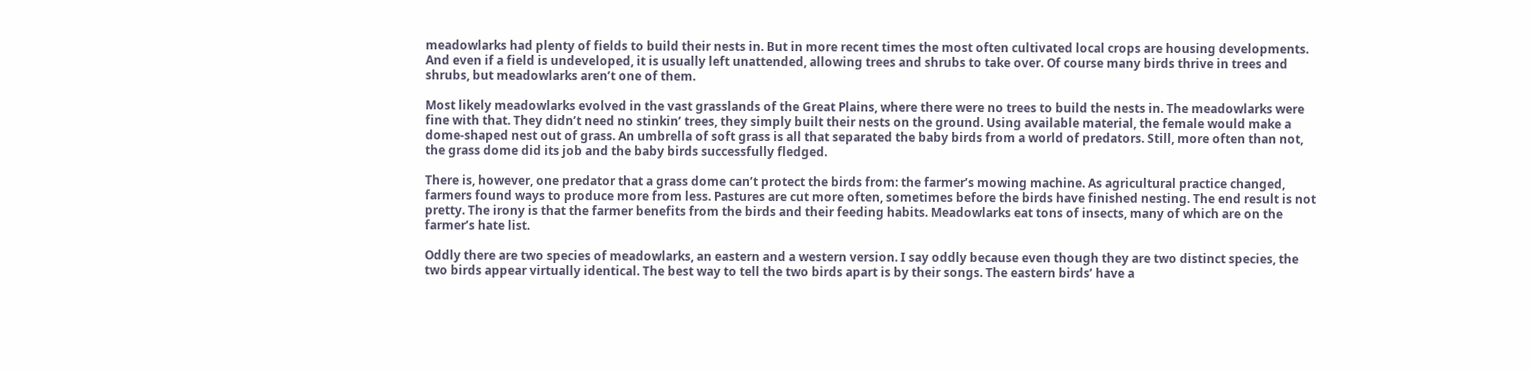meadowlarks had plenty of fields to build their nests in. But in more recent times the most often cultivated local crops are housing developments. And even if a field is undeveloped, it is usually left unattended, allowing trees and shrubs to take over. Of course many birds thrive in trees and shrubs, but meadowlarks aren’t one of them.

Most likely meadowlarks evolved in the vast grasslands of the Great Plains, where there were no trees to build the nests in. The meadowlarks were fine with that. They didn’t need no stinkin’ trees, they simply built their nests on the ground. Using available material, the female would make a dome-shaped nest out of grass. An umbrella of soft grass is all that separated the baby birds from a world of predators. Still, more often than not, the grass dome did its job and the baby birds successfully fledged.

There is, however, one predator that a grass dome can’t protect the birds from: the farmer’s mowing machine. As agricultural practice changed, farmers found ways to produce more from less. Pastures are cut more often, sometimes before the birds have finished nesting. The end result is not pretty. The irony is that the farmer benefits from the birds and their feeding habits. Meadowlarks eat tons of insects, many of which are on the farmer’s hate list.

Oddly there are two species of meadowlarks, an eastern and a western version. I say oddly because even though they are two distinct species, the two birds appear virtually identical. The best way to tell the two birds apart is by their songs. The eastern birds’ have a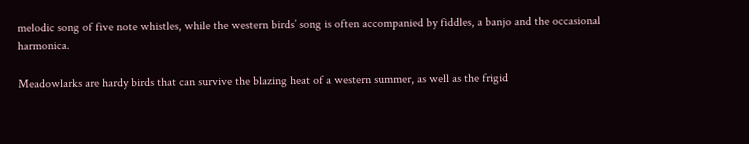melodic song of five note whistles, while the western birds’ song is often accompanied by fiddles, a banjo and the occasional harmonica.

Meadowlarks are hardy birds that can survive the blazing heat of a western summer, as well as the frigid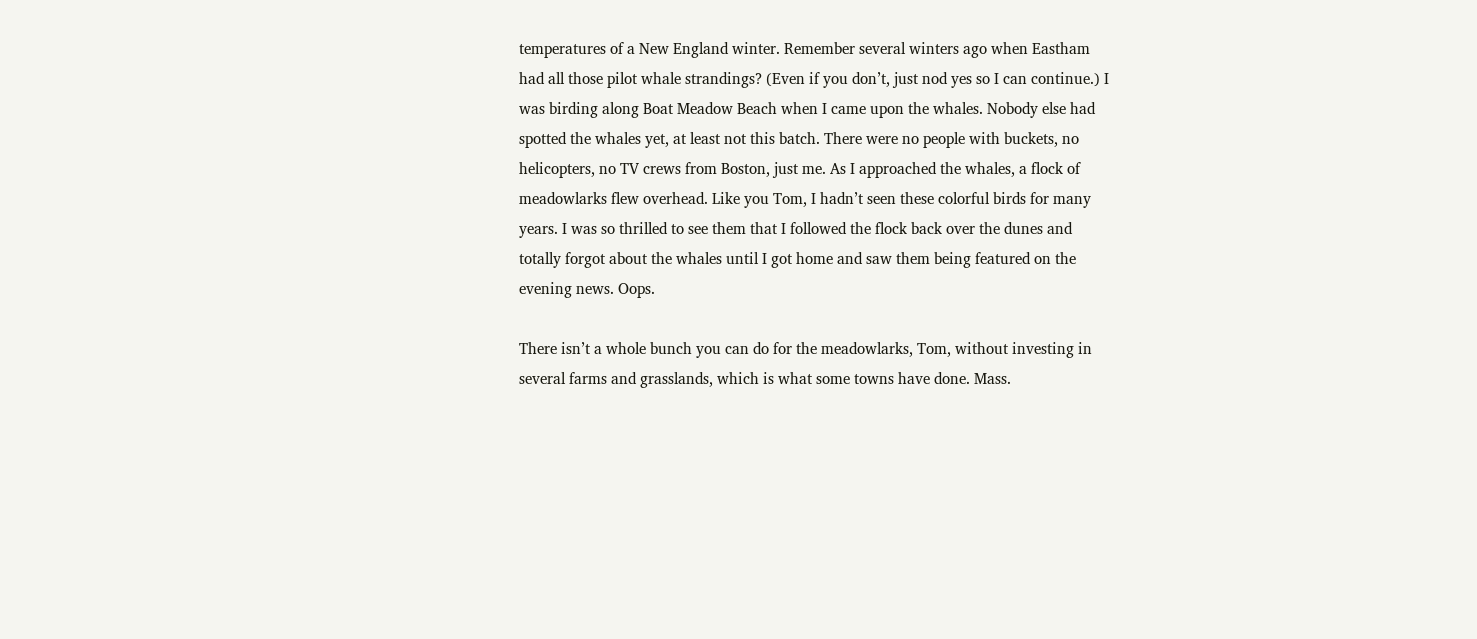temperatures of a New England winter. Remember several winters ago when Eastham had all those pilot whale strandings? (Even if you don’t, just nod yes so I can continue.) I was birding along Boat Meadow Beach when I came upon the whales. Nobody else had spotted the whales yet, at least not this batch. There were no people with buckets, no helicopters, no TV crews from Boston, just me. As I approached the whales, a flock of meadowlarks flew overhead. Like you Tom, I hadn’t seen these colorful birds for many years. I was so thrilled to see them that I followed the flock back over the dunes and totally forgot about the whales until I got home and saw them being featured on the evening news. Oops.

There isn’t a whole bunch you can do for the meadowlarks, Tom, without investing in several farms and grasslands, which is what some towns have done. Mass.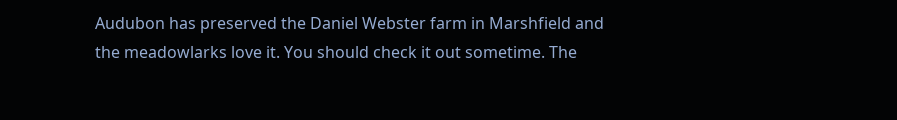Audubon has preserved the Daniel Webster farm in Marshfield and the meadowlarks love it. You should check it out sometime. The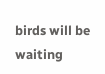birds will be waiting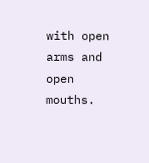with open arms and open mouths.